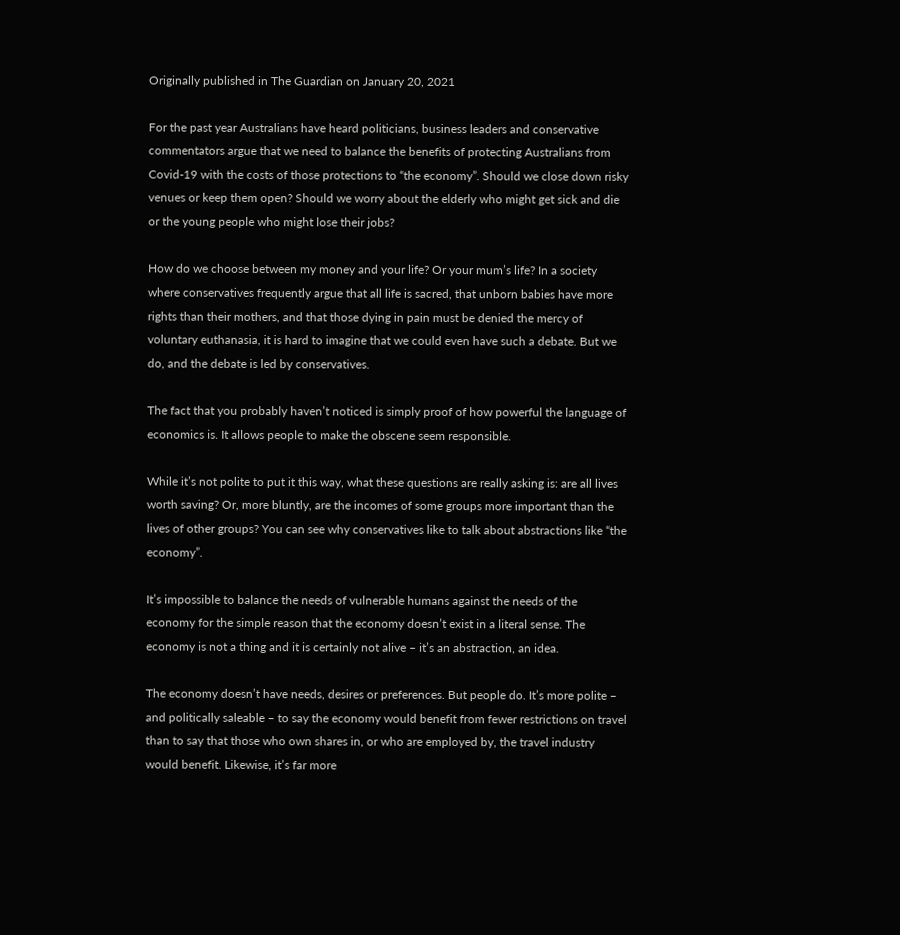Originally published in The Guardian on January 20, 2021

For the past year Australians have heard politicians, business leaders and conservative commentators argue that we need to balance the benefits of protecting Australians from Covid-19 with the costs of those protections to “the economy”. Should we close down risky venues or keep them open? Should we worry about the elderly who might get sick and die or the young people who might lose their jobs?

How do we choose between my money and your life? Or your mum’s life? In a society where conservatives frequently argue that all life is sacred, that unborn babies have more rights than their mothers, and that those dying in pain must be denied the mercy of voluntary euthanasia, it is hard to imagine that we could even have such a debate. But we do, and the debate is led by conservatives.

The fact that you probably haven’t noticed is simply proof of how powerful the language of economics is. It allows people to make the obscene seem responsible.

While it’s not polite to put it this way, what these questions are really asking is: are all lives worth saving? Or, more bluntly, are the incomes of some groups more important than the lives of other groups? You can see why conservatives like to talk about abstractions like “the economy”.

It’s impossible to balance the needs of vulnerable humans against the needs of the economy for the simple reason that the economy doesn’t exist in a literal sense. The economy is not a thing and it is certainly not alive – it’s an abstraction, an idea.

The economy doesn’t have needs, desires or preferences. But people do. It’s more polite – and politically saleable – to say the economy would benefit from fewer restrictions on travel than to say that those who own shares in, or who are employed by, the travel industry would benefit. Likewise, it’s far more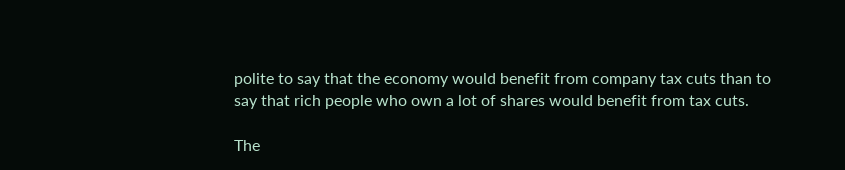polite to say that the economy would benefit from company tax cuts than to say that rich people who own a lot of shares would benefit from tax cuts.

The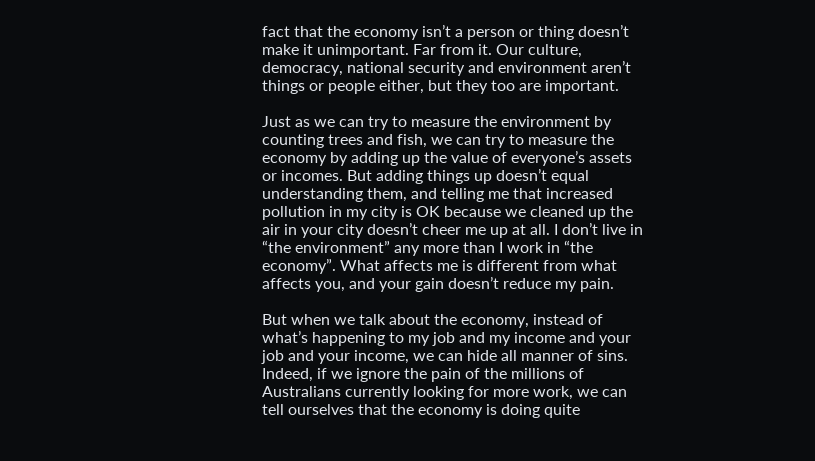fact that the economy isn’t a person or thing doesn’t make it unimportant. Far from it. Our culture, democracy, national security and environment aren’t things or people either, but they too are important.

Just as we can try to measure the environment by counting trees and fish, we can try to measure the economy by adding up the value of everyone’s assets or incomes. But adding things up doesn’t equal understanding them, and telling me that increased pollution in my city is OK because we cleaned up the air in your city doesn’t cheer me up at all. I don’t live in “the environment” any more than I work in “the economy”. What affects me is different from what affects you, and your gain doesn’t reduce my pain.

But when we talk about the economy, instead of what’s happening to my job and my income and your job and your income, we can hide all manner of sins. Indeed, if we ignore the pain of the millions of Australians currently looking for more work, we can tell ourselves that the economy is doing quite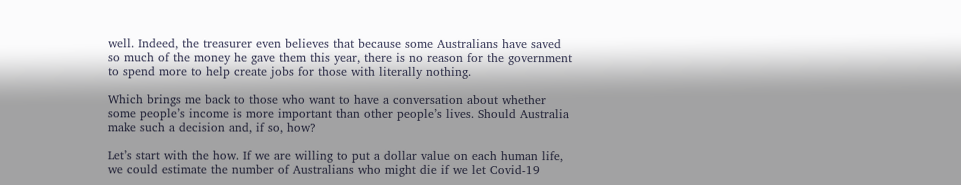well. Indeed, the treasurer even believes that because some Australians have saved so much of the money he gave them this year, there is no reason for the government to spend more to help create jobs for those with literally nothing.

Which brings me back to those who want to have a conversation about whether some people’s income is more important than other people’s lives. Should Australia make such a decision and, if so, how?

Let’s start with the how. If we are willing to put a dollar value on each human life, we could estimate the number of Australians who might die if we let Covid-19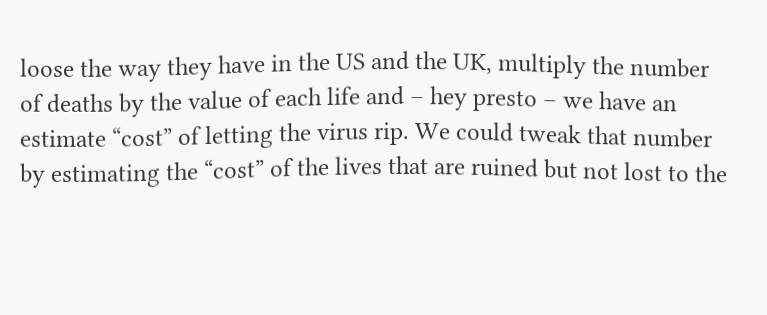loose the way they have in the US and the UK, multiply the number of deaths by the value of each life and – hey presto – we have an estimate “cost” of letting the virus rip. We could tweak that number by estimating the “cost” of the lives that are ruined but not lost to the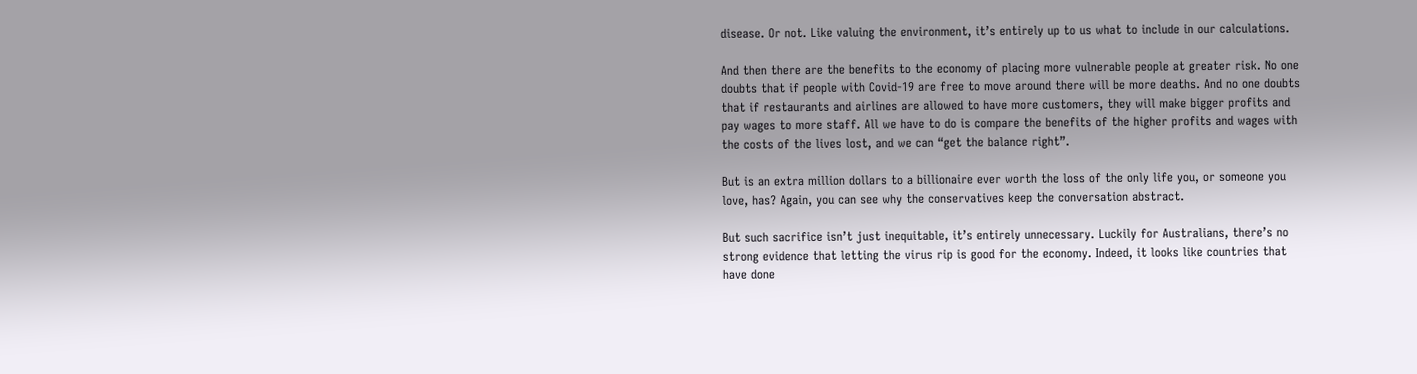disease. Or not. Like valuing the environment, it’s entirely up to us what to include in our calculations.

And then there are the benefits to the economy of placing more vulnerable people at greater risk. No one doubts that if people with Covid-19 are free to move around there will be more deaths. And no one doubts that if restaurants and airlines are allowed to have more customers, they will make bigger profits and pay wages to more staff. All we have to do is compare the benefits of the higher profits and wages with the costs of the lives lost, and we can “get the balance right”.

But is an extra million dollars to a billionaire ever worth the loss of the only life you, or someone you love, has? Again, you can see why the conservatives keep the conversation abstract.

But such sacrifice isn’t just inequitable, it’s entirely unnecessary. Luckily for Australians, there’s no strong evidence that letting the virus rip is good for the economy. Indeed, it looks like countries that have done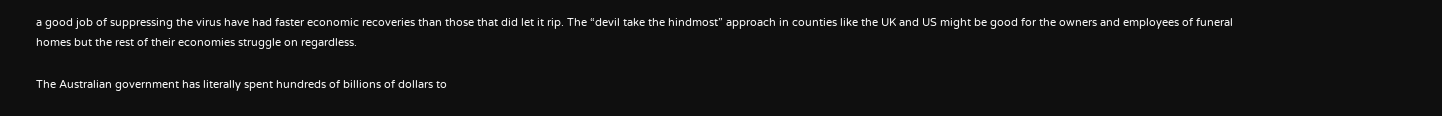a good job of suppressing the virus have had faster economic recoveries than those that did let it rip. The “devil take the hindmost” approach in counties like the UK and US might be good for the owners and employees of funeral homes but the rest of their economies struggle on regardless.

The Australian government has literally spent hundreds of billions of dollars to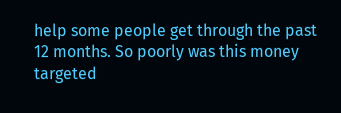help some people get through the past 12 months. So poorly was this money targeted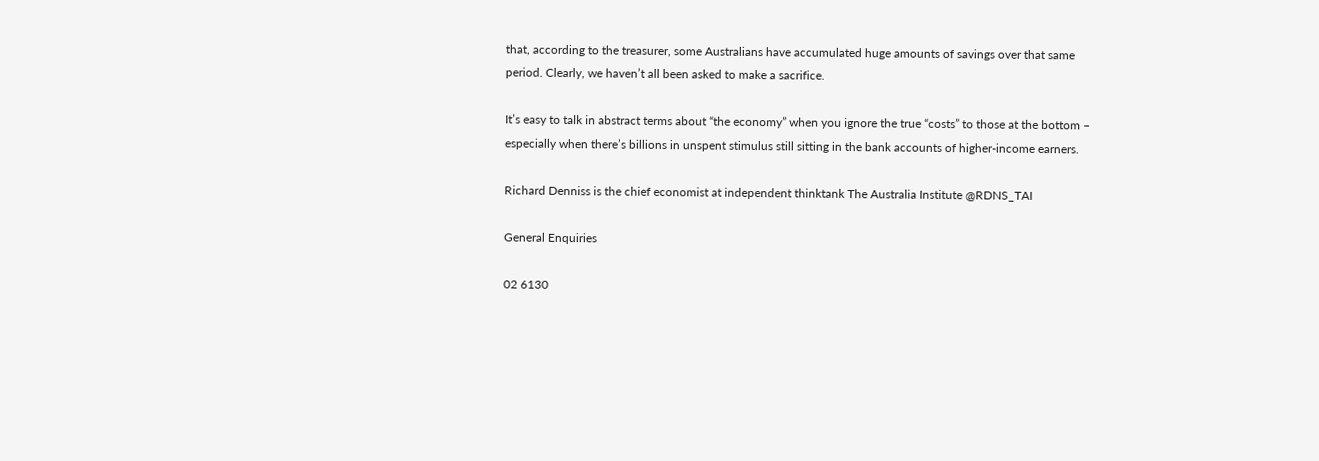that, according to the treasurer, some Australians have accumulated huge amounts of savings over that same period. Clearly, we haven’t all been asked to make a sacrifice.

It’s easy to talk in abstract terms about “the economy” when you ignore the true “costs” to those at the bottom – especially when there’s billions in unspent stimulus still sitting in the bank accounts of higher-income earners.

Richard Denniss is the chief economist at independent thinktank The Australia Institute @RDNS_TAI

General Enquiries

02 6130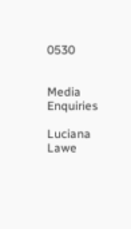0530


Media Enquiries

Luciana Lawe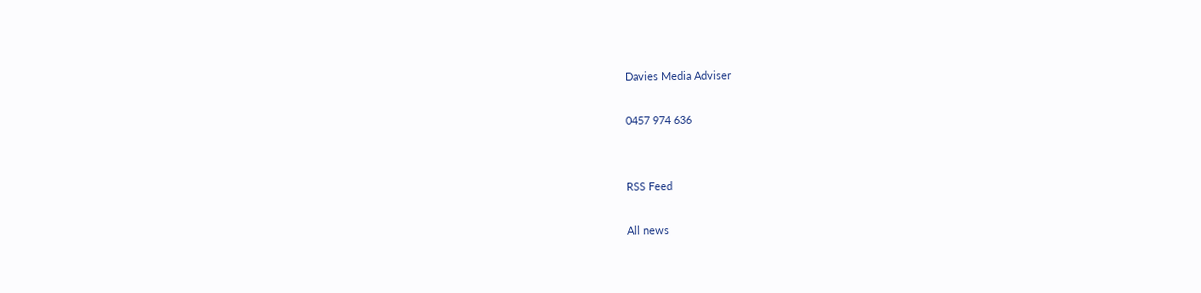Davies Media Adviser

0457 974 636


RSS Feed

All news